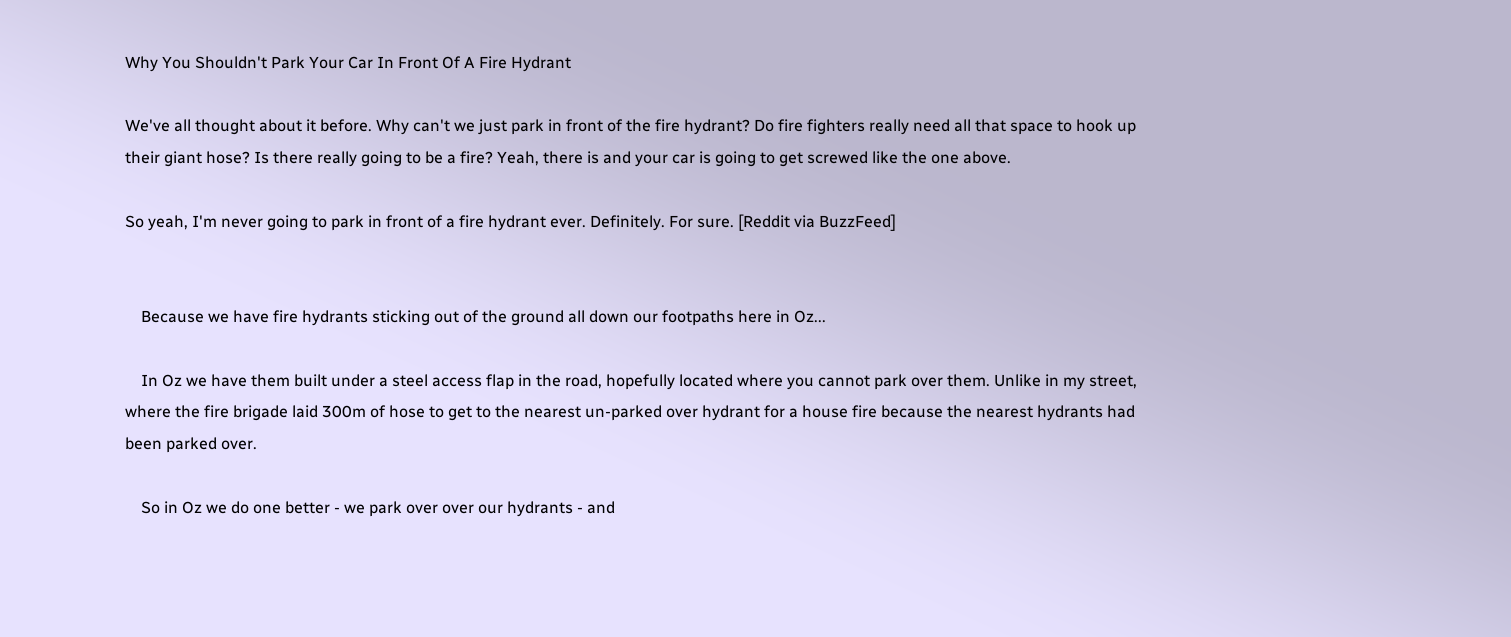Why You Shouldn't Park Your Car In Front Of A Fire Hydrant

We've all thought about it before. Why can't we just park in front of the fire hydrant? Do fire fighters really need all that space to hook up their giant hose? Is there really going to be a fire? Yeah, there is and your car is going to get screwed like the one above.

So yeah, I'm never going to park in front of a fire hydrant ever. Definitely. For sure. [Reddit via BuzzFeed]


    Because we have fire hydrants sticking out of the ground all down our footpaths here in Oz...

    In Oz we have them built under a steel access flap in the road, hopefully located where you cannot park over them. Unlike in my street, where the fire brigade laid 300m of hose to get to the nearest un-parked over hydrant for a house fire because the nearest hydrants had been parked over.

    So in Oz we do one better - we park over over our hydrants - and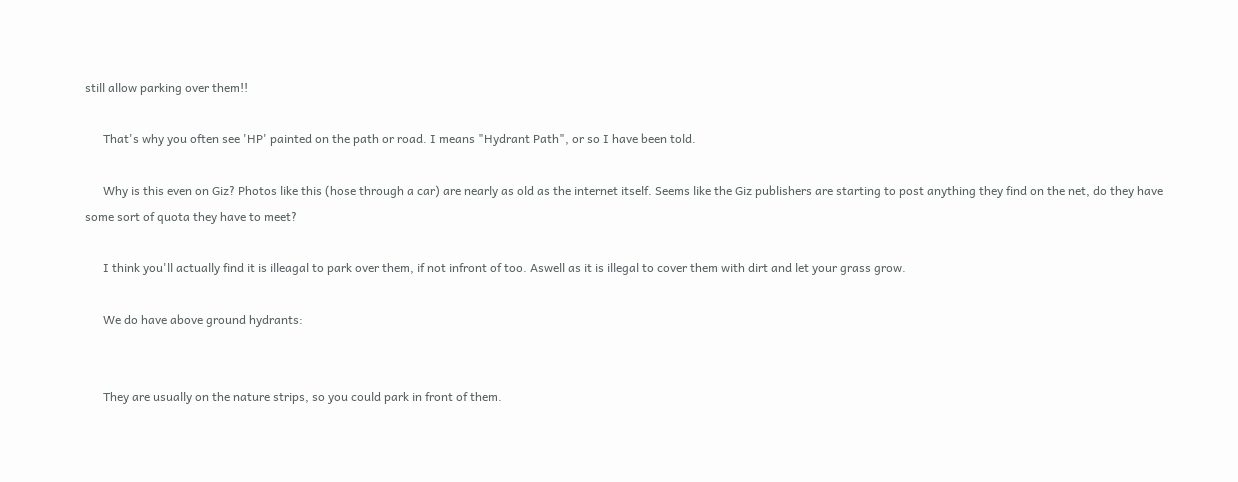still allow parking over them!!

      That's why you often see 'HP' painted on the path or road. I means "Hydrant Path", or so I have been told.

      Why is this even on Giz? Photos like this (hose through a car) are nearly as old as the internet itself. Seems like the Giz publishers are starting to post anything they find on the net, do they have some sort of quota they have to meet?

      I think you'll actually find it is illeagal to park over them, if not infront of too. Aswell as it is illegal to cover them with dirt and let your grass grow.

      We do have above ground hydrants:


      They are usually on the nature strips, so you could park in front of them.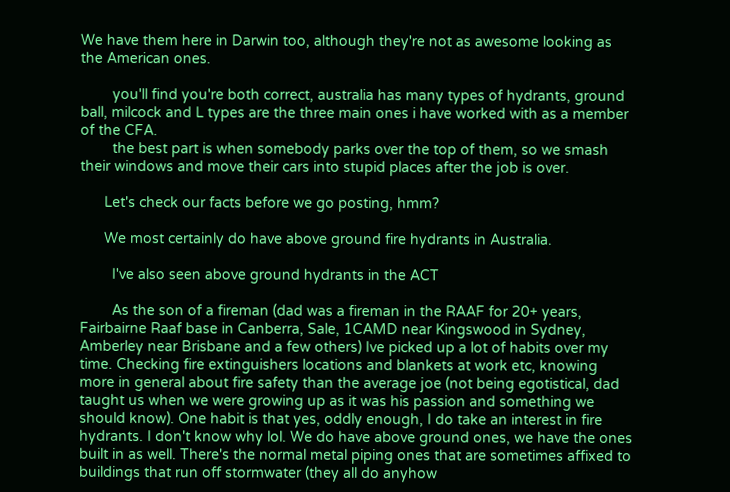We have them here in Darwin too, although they're not as awesome looking as the American ones.

        you'll find you're both correct, australia has many types of hydrants, ground ball, milcock and L types are the three main ones i have worked with as a member of the CFA.
        the best part is when somebody parks over the top of them, so we smash their windows and move their cars into stupid places after the job is over.

      Let's check our facts before we go posting, hmm?

      We most certainly do have above ground fire hydrants in Australia.

        I've also seen above ground hydrants in the ACT

        As the son of a fireman (dad was a fireman in the RAAF for 20+ years, Fairbairne Raaf base in Canberra, Sale, 1CAMD near Kingswood in Sydney, Amberley near Brisbane and a few others) Ive picked up a lot of habits over my time. Checking fire extinguishers locations and blankets at work etc, knowing more in general about fire safety than the average joe (not being egotistical, dad taught us when we were growing up as it was his passion and something we should know). One habit is that yes, oddly enough, I do take an interest in fire hydrants. I don't know why lol. We do have above ground ones, we have the ones built in as well. There's the normal metal piping ones that are sometimes affixed to buildings that run off stormwater (they all do anyhow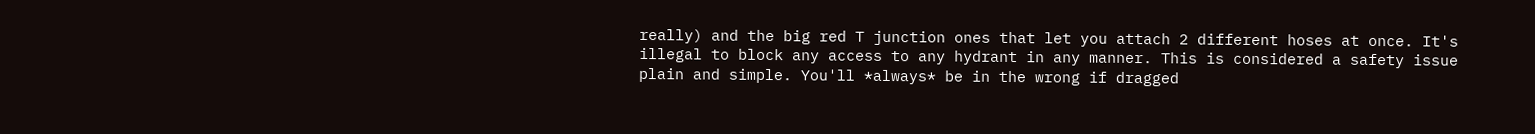really) and the big red T junction ones that let you attach 2 different hoses at once. It's illegal to block any access to any hydrant in any manner. This is considered a safety issue plain and simple. You'll *always* be in the wrong if dragged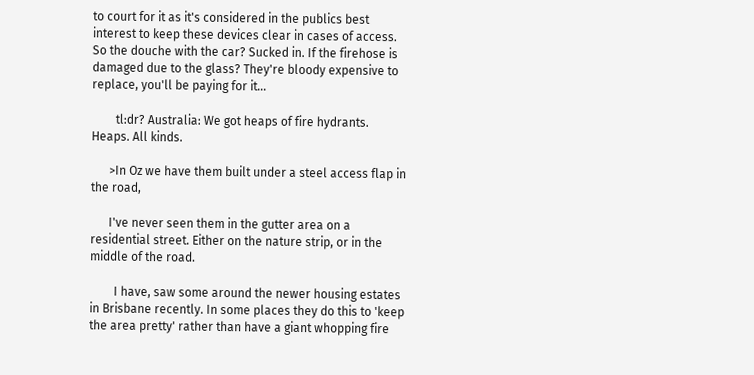to court for it as it's considered in the publics best interest to keep these devices clear in cases of access. So the douche with the car? Sucked in. If the firehose is damaged due to the glass? They're bloody expensive to replace, you'll be paying for it...

        tl:dr? Australia: We got heaps of fire hydrants. Heaps. All kinds.

      >In Oz we have them built under a steel access flap in the road,

      I've never seen them in the gutter area on a residential street. Either on the nature strip, or in the middle of the road.

        I have, saw some around the newer housing estates in Brisbane recently. In some places they do this to 'keep the area pretty' rather than have a giant whopping fire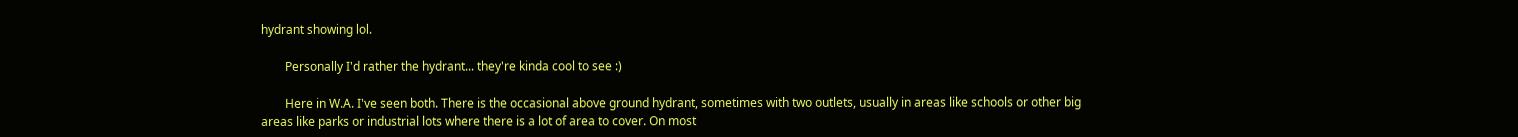hydrant showing lol.

        Personally I'd rather the hydrant... they're kinda cool to see :)

        Here in W.A. I've seen both. There is the occasional above ground hydrant, sometimes with two outlets, usually in areas like schools or other big areas like parks or industrial lots where there is a lot of area to cover. On most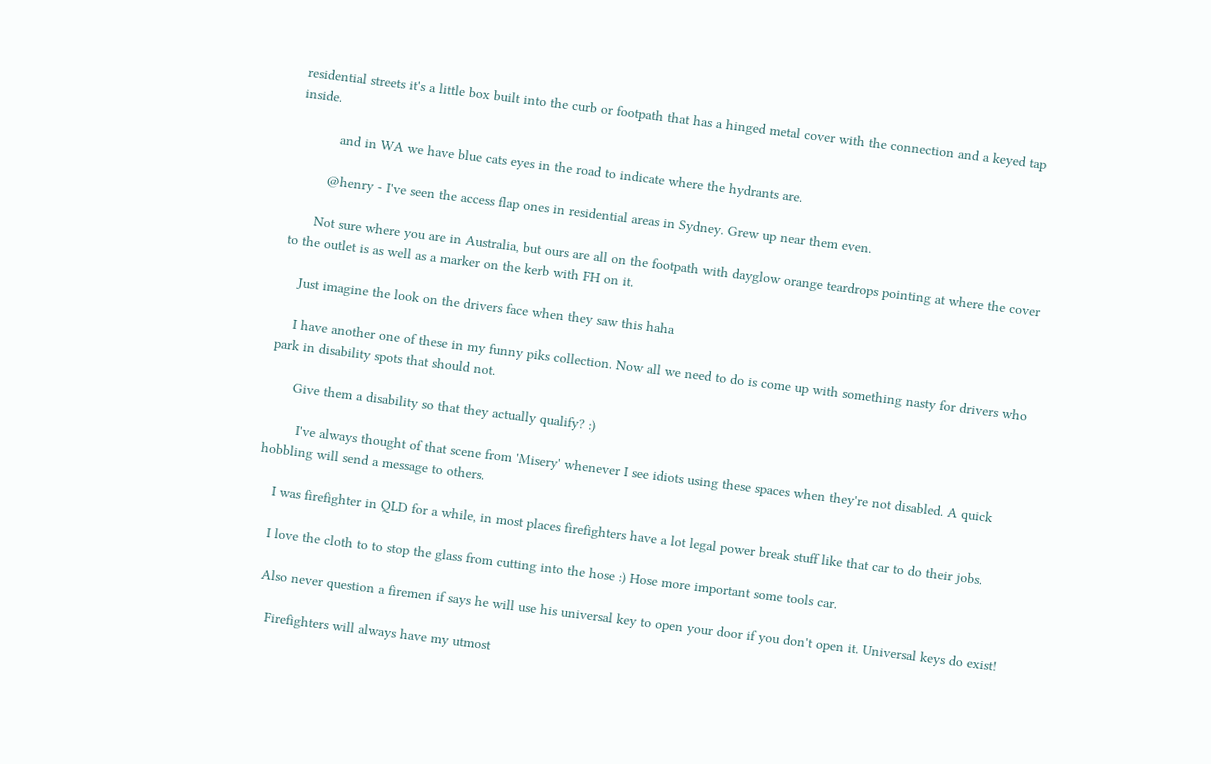residential streets it's a little box built into the curb or footpath that has a hinged metal cover with the connection and a keyed tap inside.

          and in WA we have blue cats eyes in the road to indicate where the hydrants are.

        @henry - I've seen the access flap ones in residential areas in Sydney. Grew up near them even.

      Not sure where you are in Australia, but ours are all on the footpath with dayglow orange teardrops pointing at where the cover to the outlet is as well as a marker on the kerb with FH on it.

    Just imagine the look on the drivers face when they saw this haha

    I have another one of these in my funny piks collection. Now all we need to do is come up with something nasty for drivers who park in disability spots that should not.

      Give them a disability so that they actually qualify? :)

        I've always thought of that scene from 'Misery' whenever I see idiots using these spaces when they're not disabled. A quick hobbling will send a message to others.

    I was firefighter in QLD for a while, in most places firefighters have a lot legal power break stuff like that car to do their jobs.

    I love the cloth to to stop the glass from cutting into the hose :) Hose more important some tools car.

    Also never question a firemen if says he will use his universal key to open your door if you don't open it. Universal keys do exist!

      Firefighters will always have my utmost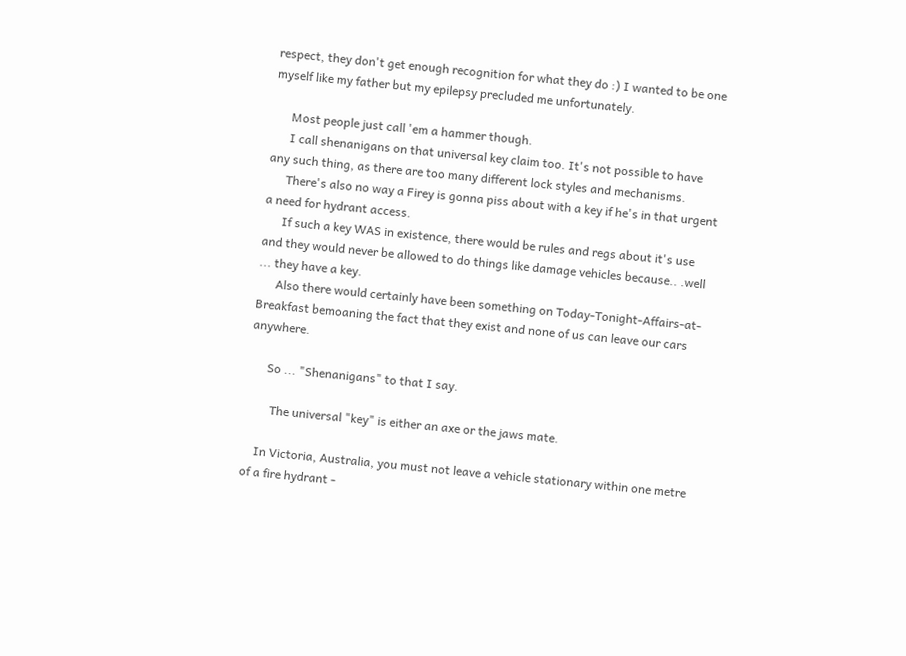respect, they don't get enough recognition for what they do :) I wanted to be one myself like my father but my epilepsy precluded me unfortunately.

      Most people just call 'em a hammer though.
      I call shenanigans on that universal key claim too. It's not possible to have any such thing, as there are too many different lock styles and mechanisms.
      There's also no way a Firey is gonna piss about with a key if he's in that urgent a need for hydrant access.
      If such a key WAS in existence, there would be rules and regs about it's use and they would never be allowed to do things like damage vehicles because.. .well ... they have a key.
      Also there would certainly have been something on Today-Tonight-Affairs-at-Breakfast bemoaning the fact that they exist and none of us can leave our cars anywhere.

      So ... "Shenanigans" to that I say.

        The universal "key" is either an axe or the jaws mate.

    In Victoria, Australia, you must not leave a vehicle stationary within one metre of a fire hydrant -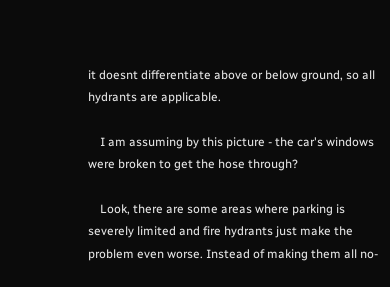it doesnt differentiate above or below ground, so all hydrants are applicable.

    I am assuming by this picture - the car's windows were broken to get the hose through?

    Look, there are some areas where parking is severely limited and fire hydrants just make the problem even worse. Instead of making them all no-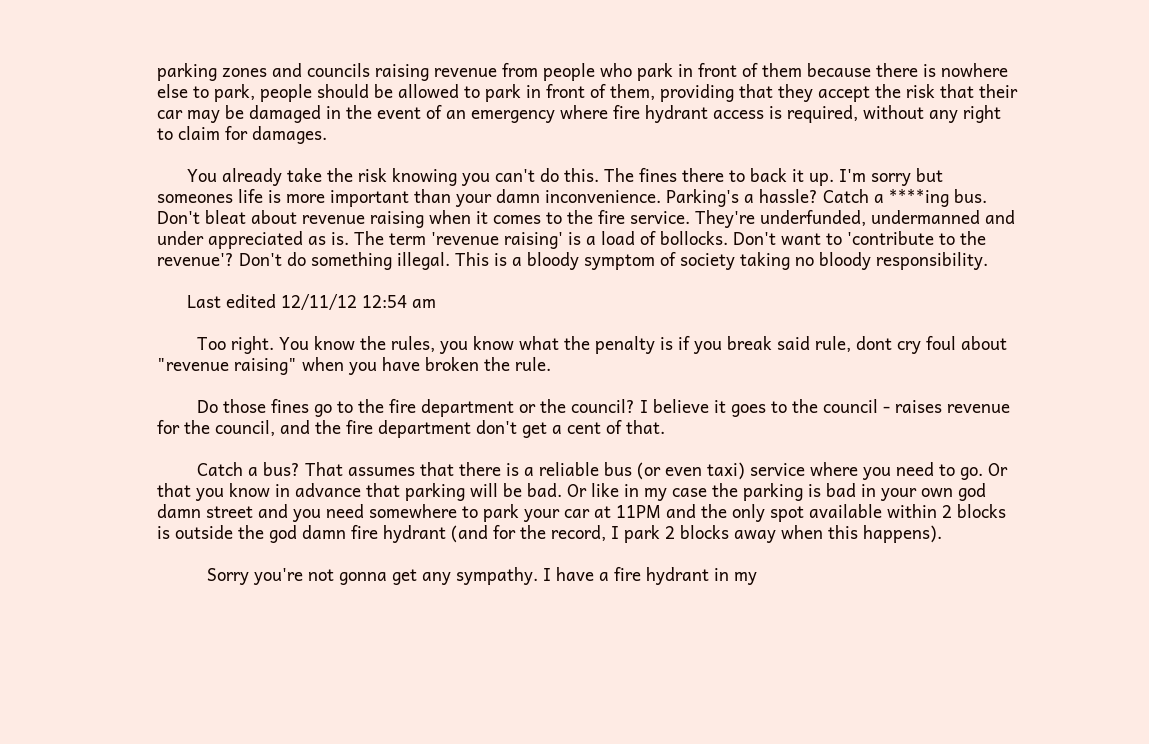parking zones and councils raising revenue from people who park in front of them because there is nowhere else to park, people should be allowed to park in front of them, providing that they accept the risk that their car may be damaged in the event of an emergency where fire hydrant access is required, without any right to claim for damages.

      You already take the risk knowing you can't do this. The fines there to back it up. I'm sorry but someones life is more important than your damn inconvenience. Parking's a hassle? Catch a ****ing bus. Don't bleat about revenue raising when it comes to the fire service. They're underfunded, undermanned and under appreciated as is. The term 'revenue raising' is a load of bollocks. Don't want to 'contribute to the revenue'? Don't do something illegal. This is a bloody symptom of society taking no bloody responsibility.

      Last edited 12/11/12 12:54 am

        Too right. You know the rules, you know what the penalty is if you break said rule, dont cry foul about "revenue raising" when you have broken the rule.

        Do those fines go to the fire department or the council? I believe it goes to the council - raises revenue for the council, and the fire department don't get a cent of that.

        Catch a bus? That assumes that there is a reliable bus (or even taxi) service where you need to go. Or that you know in advance that parking will be bad. Or like in my case the parking is bad in your own god damn street and you need somewhere to park your car at 11PM and the only spot available within 2 blocks is outside the god damn fire hydrant (and for the record, I park 2 blocks away when this happens).

          Sorry you're not gonna get any sympathy. I have a fire hydrant in my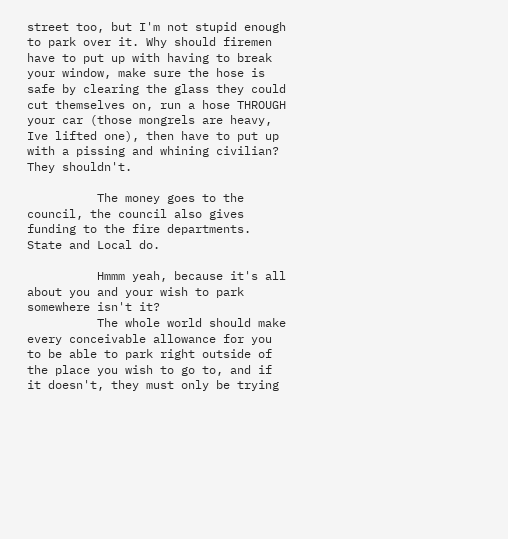street too, but I'm not stupid enough to park over it. Why should firemen have to put up with having to break your window, make sure the hose is safe by clearing the glass they could cut themselves on, run a hose THROUGH your car (those mongrels are heavy, Ive lifted one), then have to put up with a pissing and whining civilian? They shouldn't.

          The money goes to the council, the council also gives funding to the fire departments. State and Local do.

          Hmmm yeah, because it's all about you and your wish to park somewhere isn't it?
          The whole world should make every conceivable allowance for you to be able to park right outside of the place you wish to go to, and if it doesn't, they must only be trying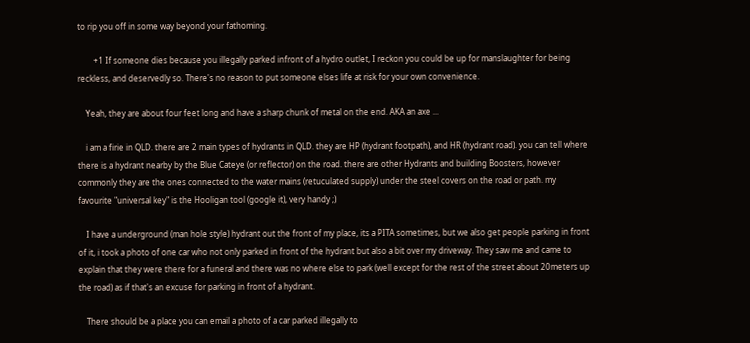to rip you off in some way beyond your fathoming.

        +1 If someone dies because you illegally parked infront of a hydro outlet, I reckon you could be up for manslaughter for being reckless, and deservedly so. There's no reason to put someone elses life at risk for your own convenience.

    Yeah, they are about four feet long and have a sharp chunk of metal on the end. AKA an axe ...

    i am a firie in QLD. there are 2 main types of hydrants in QLD. they are HP (hydrant footpath), and HR (hydrant road). you can tell where there is a hydrant nearby by the Blue Cateye (or reflector) on the road. there are other Hydrants and building Boosters, however commonly they are the ones connected to the water mains (retuculated supply) under the steel covers on the road or path. my favourite "universal key" is the Hooligan tool (google it), very handy ;)

    I have a underground (man hole style) hydrant out the front of my place, its a PITA sometimes, but we also get people parking in front of it, i took a photo of one car who not only parked in front of the hydrant but also a bit over my driveway. They saw me and came to explain that they were there for a funeral and there was no where else to park (well except for the rest of the street about 20meters up the road) as if that's an excuse for parking in front of a hydrant.

    There should be a place you can email a photo of a car parked illegally to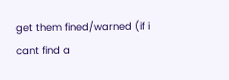get them fined/warned (if i cant find a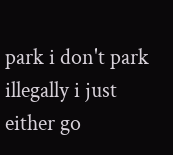park i don't park illegally i just either go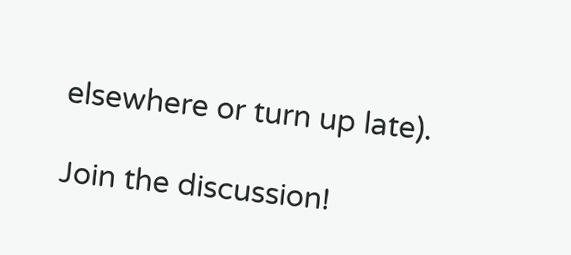elsewhere or turn up late).

Join the discussion!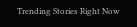Trending Stories Right Now